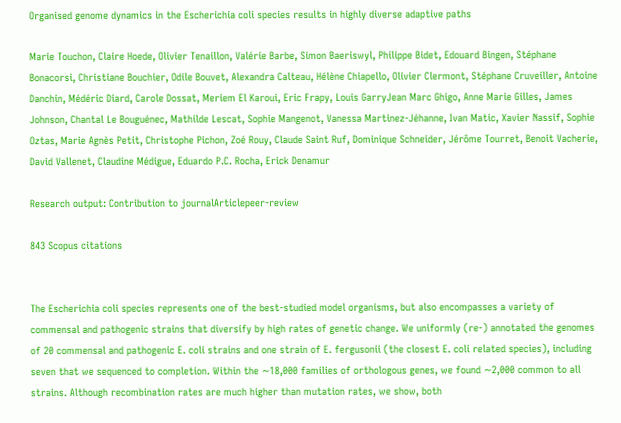Organised genome dynamics in the Escherichia coli species results in highly diverse adaptive paths

Marie Touchon, Claire Hoede, Olivier Tenaillon, Valérie Barbe, Simon Baeriswyl, Philippe Bidet, Edouard Bingen, Stéphane Bonacorsi, Christiane Bouchier, Odile Bouvet, Alexandra Calteau, Hélène Chiapello, Olivier Clermont, Stéphane Cruveiller, Antoine Danchin, Médéric Diard, Carole Dossat, Meriem El Karoui, Eric Frapy, Louis GarryJean Marc Ghigo, Anne Marie Gilles, James Johnson, Chantal Le Bouguénec, Mathilde Lescat, Sophie Mangenot, Vanessa Martinez-Jéhanne, Ivan Matic, Xavier Nassif, Sophie Oztas, Marie Agnès Petit, Christophe Pichon, Zoé Rouy, Claude Saint Ruf, Dominique Schneider, Jérôme Tourret, Benoit Vacherie, David Vallenet, Claudine Médigue, Eduardo P.C. Rocha, Erick Denamur

Research output: Contribution to journalArticlepeer-review

843 Scopus citations


The Escherichia coli species represents one of the best-studied model organisms, but also encompasses a variety of commensal and pathogenic strains that diversify by high rates of genetic change. We uniformly (re-) annotated the genomes of 20 commensal and pathogenic E. coli strains and one strain of E. fergusonii (the closest E. coli related species), including seven that we sequenced to completion. Within the ∼18,000 families of orthologous genes, we found ∼2,000 common to all strains. Although recombination rates are much higher than mutation rates, we show, both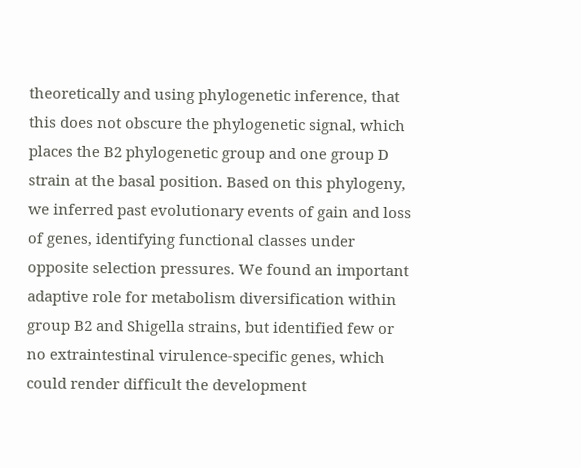theoretically and using phylogenetic inference, that this does not obscure the phylogenetic signal, which places the B2 phylogenetic group and one group D strain at the basal position. Based on this phylogeny, we inferred past evolutionary events of gain and loss of genes, identifying functional classes under opposite selection pressures. We found an important adaptive role for metabolism diversification within group B2 and Shigella strains, but identified few or no extraintestinal virulence-specific genes, which could render difficult the development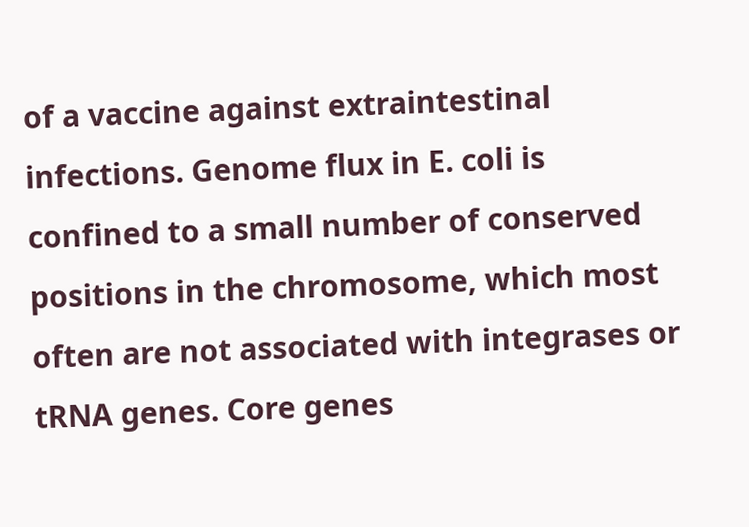of a vaccine against extraintestinal infections. Genome flux in E. coli is confined to a small number of conserved positions in the chromosome, which most often are not associated with integrases or tRNA genes. Core genes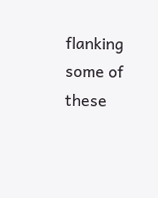flanking some of these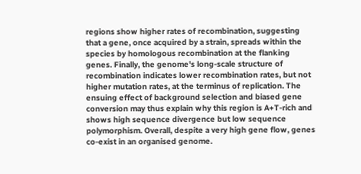regions show higher rates of recombination, suggesting that a gene, once acquired by a strain, spreads within the species by homologous recombination at the flanking genes. Finally, the genome's long-scale structure of recombination indicates lower recombination rates, but not higher mutation rates, at the terminus of replication. The ensuing effect of background selection and biased gene conversion may thus explain why this region is A+T-rich and shows high sequence divergence but low sequence polymorphism. Overall, despite a very high gene flow, genes co-exist in an organised genome.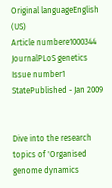Original languageEnglish (US)
Article numbere1000344
JournalPLoS genetics
Issue number1
StatePublished - Jan 2009


Dive into the research topics of 'Organised genome dynamics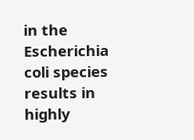in the Escherichia coli species results in highly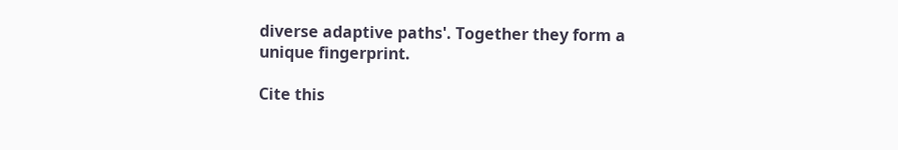diverse adaptive paths'. Together they form a unique fingerprint.

Cite this